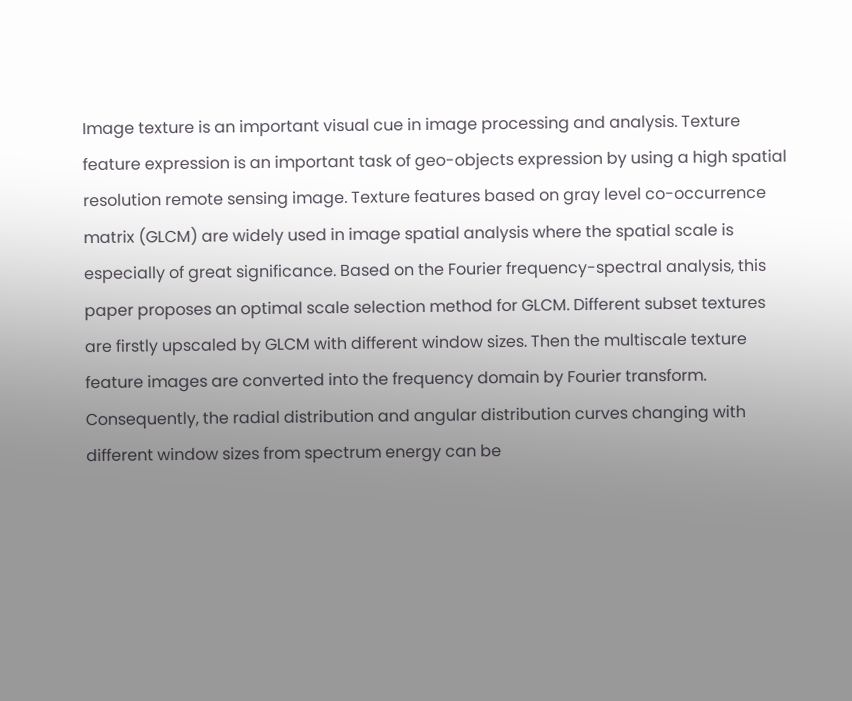Image texture is an important visual cue in image processing and analysis. Texture feature expression is an important task of geo-objects expression by using a high spatial resolution remote sensing image. Texture features based on gray level co-occurrence matrix (GLCM) are widely used in image spatial analysis where the spatial scale is especially of great significance. Based on the Fourier frequency-spectral analysis, this paper proposes an optimal scale selection method for GLCM. Different subset textures are firstly upscaled by GLCM with different window sizes. Then the multiscale texture feature images are converted into the frequency domain by Fourier transform. Consequently, the radial distribution and angular distribution curves changing with different window sizes from spectrum energy can be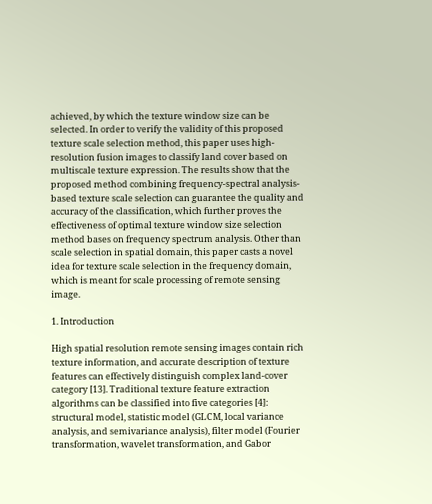achieved, by which the texture window size can be selected. In order to verify the validity of this proposed texture scale selection method, this paper uses high-resolution fusion images to classify land cover based on multiscale texture expression. The results show that the proposed method combining frequency-spectral analysis-based texture scale selection can guarantee the quality and accuracy of the classification, which further proves the effectiveness of optimal texture window size selection method bases on frequency spectrum analysis. Other than scale selection in spatial domain, this paper casts a novel idea for texture scale selection in the frequency domain, which is meant for scale processing of remote sensing image.

1. Introduction

High spatial resolution remote sensing images contain rich texture information, and accurate description of texture features can effectively distinguish complex land-cover category [13]. Traditional texture feature extraction algorithms can be classified into five categories [4]: structural model, statistic model (GLCM, local variance analysis, and semivariance analysis), filter model (Fourier transformation, wavelet transformation, and Gabor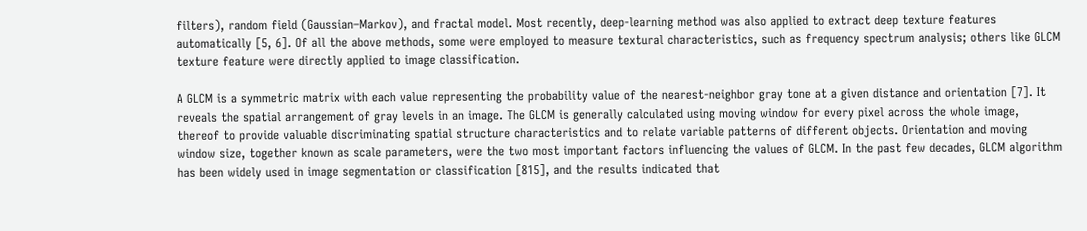filters), random field (Gaussian–Markov), and fractal model. Most recently, deep-learning method was also applied to extract deep texture features automatically [5, 6]. Of all the above methods, some were employed to measure textural characteristics, such as frequency spectrum analysis; others like GLCM texture feature were directly applied to image classification.

A GLCM is a symmetric matrix with each value representing the probability value of the nearest-neighbor gray tone at a given distance and orientation [7]. It reveals the spatial arrangement of gray levels in an image. The GLCM is generally calculated using moving window for every pixel across the whole image, thereof to provide valuable discriminating spatial structure characteristics and to relate variable patterns of different objects. Orientation and moving window size, together known as scale parameters, were the two most important factors influencing the values of GLCM. In the past few decades, GLCM algorithm has been widely used in image segmentation or classification [815], and the results indicated that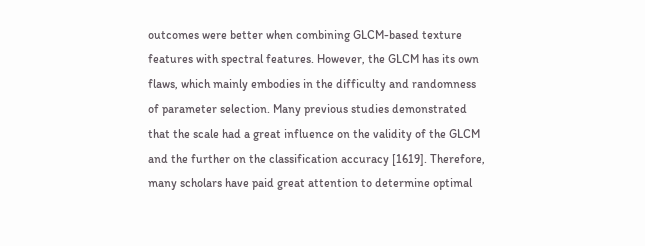outcomes were better when combining GLCM-based texture features with spectral features. However, the GLCM has its own flaws, which mainly embodies in the difficulty and randomness of parameter selection. Many previous studies demonstrated that the scale had a great influence on the validity of the GLCM and the further on the classification accuracy [1619]. Therefore, many scholars have paid great attention to determine optimal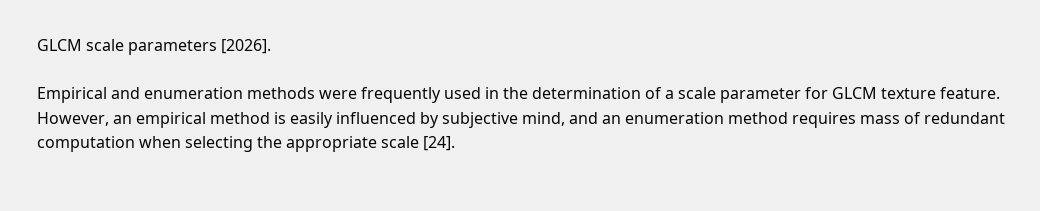GLCM scale parameters [2026].

Empirical and enumeration methods were frequently used in the determination of a scale parameter for GLCM texture feature. However, an empirical method is easily influenced by subjective mind, and an enumeration method requires mass of redundant computation when selecting the appropriate scale [24].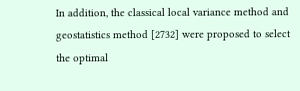In addition, the classical local variance method and geostatistics method [2732] were proposed to select the optimal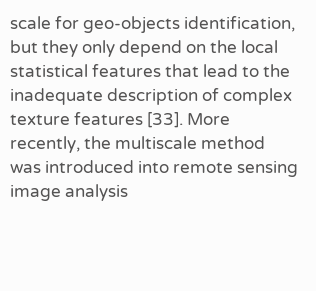scale for geo-objects identification, but they only depend on the local statistical features that lead to the inadequate description of complex texture features [33]. More recently, the multiscale method was introduced into remote sensing image analysis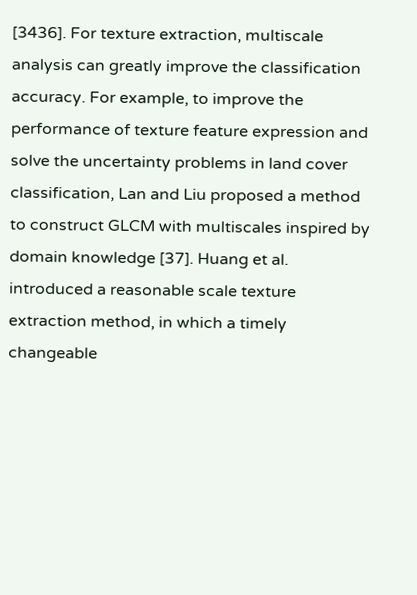[3436]. For texture extraction, multiscale analysis can greatly improve the classification accuracy. For example, to improve the performance of texture feature expression and solve the uncertainty problems in land cover classification, Lan and Liu proposed a method to construct GLCM with multiscales inspired by domain knowledge [37]. Huang et al. introduced a reasonable scale texture extraction method, in which a timely changeable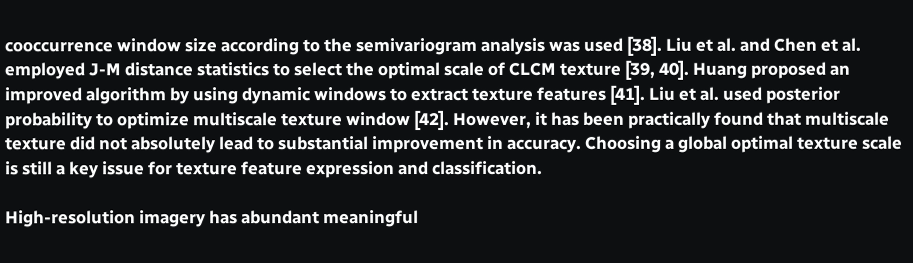cooccurrence window size according to the semivariogram analysis was used [38]. Liu et al. and Chen et al. employed J-M distance statistics to select the optimal scale of CLCM texture [39, 40]. Huang proposed an improved algorithm by using dynamic windows to extract texture features [41]. Liu et al. used posterior probability to optimize multiscale texture window [42]. However, it has been practically found that multiscale texture did not absolutely lead to substantial improvement in accuracy. Choosing a global optimal texture scale is still a key issue for texture feature expression and classification.

High-resolution imagery has abundant meaningful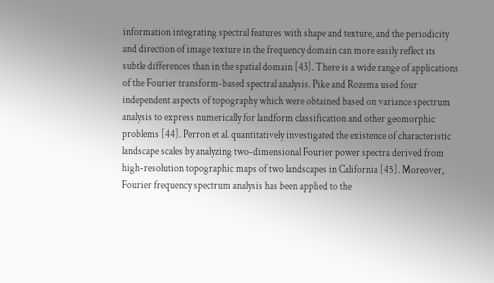information integrating spectral features with shape and texture, and the periodicity and direction of image texture in the frequency domain can more easily reflect its subtle differences than in the spatial domain [43]. There is a wide range of applications of the Fourier transform-based spectral analysis. Pike and Rozema used four independent aspects of topography which were obtained based on variance spectrum analysis to express numerically for landform classification and other geomorphic problems [44]. Perron et al. quantitatively investigated the existence of characteristic landscape scales by analyzing two-dimensional Fourier power spectra derived from high-resolution topographic maps of two landscapes in California [45]. Moreover, Fourier frequency spectrum analysis has been applied to the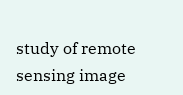study of remote sensing image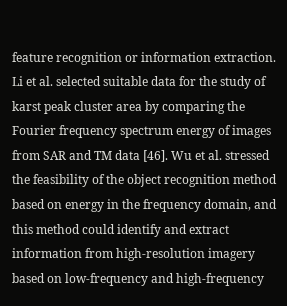feature recognition or information extraction. Li et al. selected suitable data for the study of karst peak cluster area by comparing the Fourier frequency spectrum energy of images from SAR and TM data [46]. Wu et al. stressed the feasibility of the object recognition method based on energy in the frequency domain, and this method could identify and extract information from high-resolution imagery based on low-frequency and high-frequency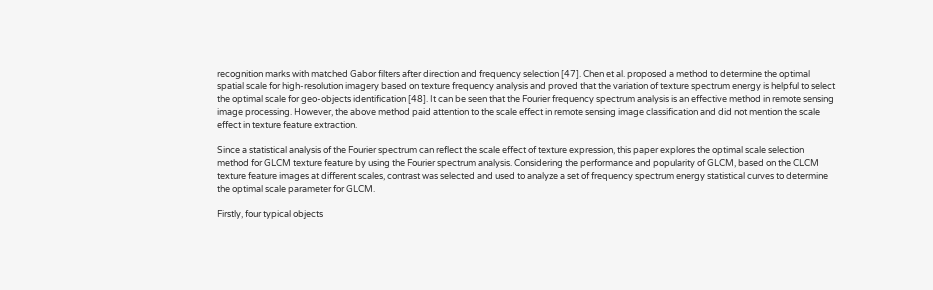recognition marks with matched Gabor filters after direction and frequency selection [47]. Chen et al. proposed a method to determine the optimal spatial scale for high-resolution imagery based on texture frequency analysis and proved that the variation of texture spectrum energy is helpful to select the optimal scale for geo-objects identification [48]. It can be seen that the Fourier frequency spectrum analysis is an effective method in remote sensing image processing. However, the above method paid attention to the scale effect in remote sensing image classification and did not mention the scale effect in texture feature extraction.

Since a statistical analysis of the Fourier spectrum can reflect the scale effect of texture expression, this paper explores the optimal scale selection method for GLCM texture feature by using the Fourier spectrum analysis. Considering the performance and popularity of GLCM, based on the CLCM texture feature images at different scales, contrast was selected and used to analyze a set of frequency spectrum energy statistical curves to determine the optimal scale parameter for GLCM.

Firstly, four typical objects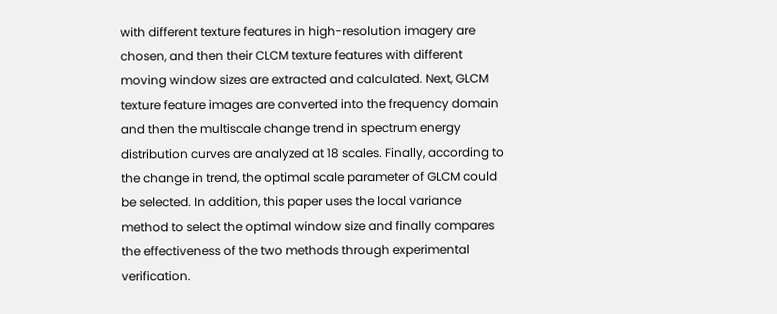with different texture features in high-resolution imagery are chosen, and then their CLCM texture features with different moving window sizes are extracted and calculated. Next, GLCM texture feature images are converted into the frequency domain and then the multiscale change trend in spectrum energy distribution curves are analyzed at 18 scales. Finally, according to the change in trend, the optimal scale parameter of GLCM could be selected. In addition, this paper uses the local variance method to select the optimal window size and finally compares the effectiveness of the two methods through experimental verification.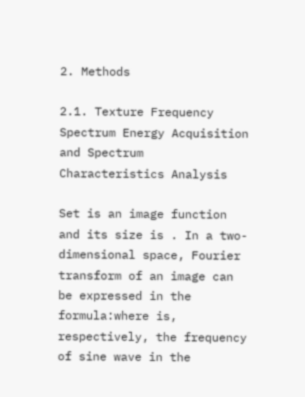2. Methods

2.1. Texture Frequency Spectrum Energy Acquisition and Spectrum Characteristics Analysis

Set is an image function and its size is . In a two-dimensional space, Fourier transform of an image can be expressed in the formula:where is, respectively, the frequency of sine wave in the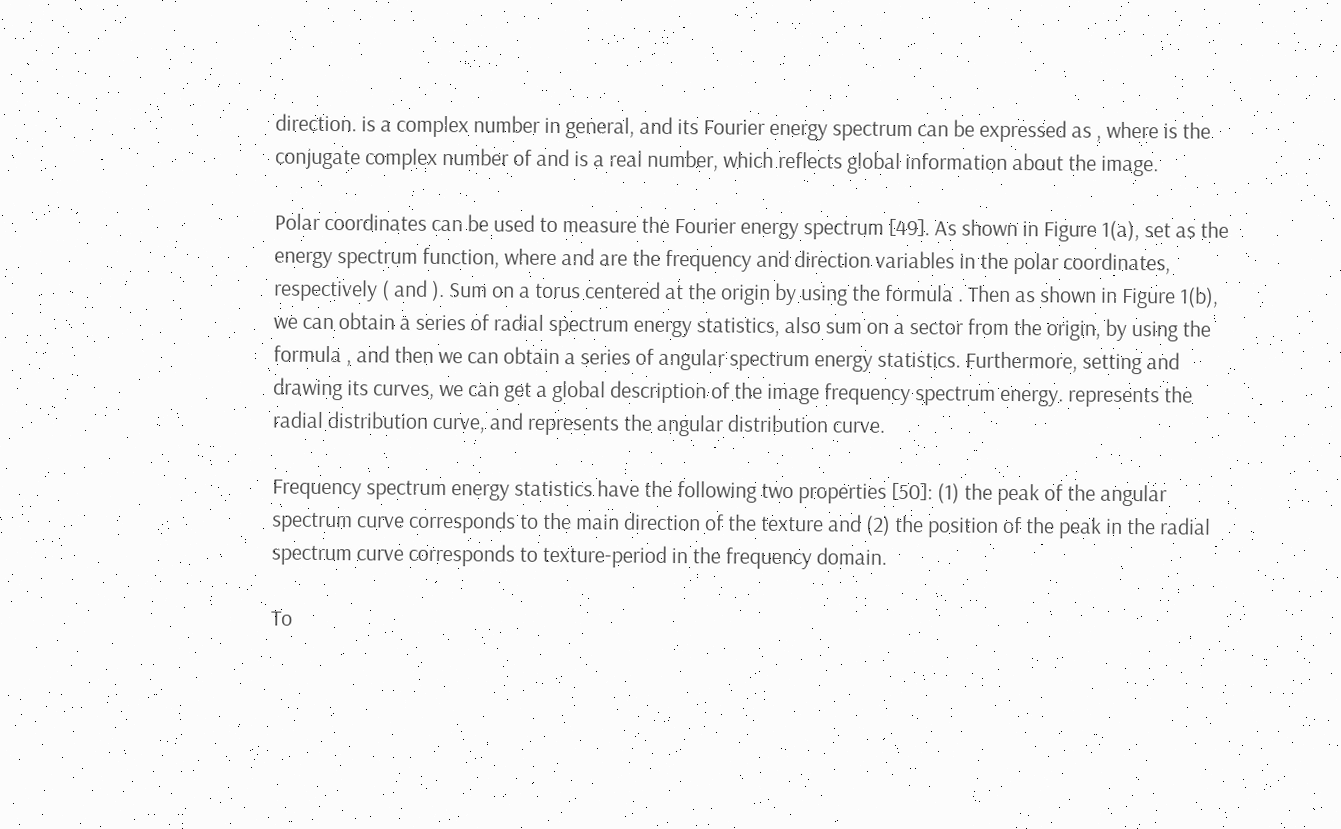direction. is a complex number in general, and its Fourier energy spectrum can be expressed as , where is the conjugate complex number of and is a real number, which reflects global information about the image.

Polar coordinates can be used to measure the Fourier energy spectrum [49]. As shown in Figure 1(a), set as the energy spectrum function, where and are the frequency and direction variables in the polar coordinates, respectively ( and ). Sum on a torus centered at the origin by using the formula . Then as shown in Figure 1(b), we can obtain a series of radial spectrum energy statistics, also sum on a sector from the origin, by using the formula , and then we can obtain a series of angular spectrum energy statistics. Furthermore, setting and drawing its curves, we can get a global description of the image frequency spectrum energy. represents the radial distribution curve, and represents the angular distribution curve.

Frequency spectrum energy statistics have the following two properties [50]: (1) the peak of the angular spectrum curve corresponds to the main direction of the texture and (2) the position of the peak in the radial spectrum curve corresponds to texture-period in the frequency domain.

To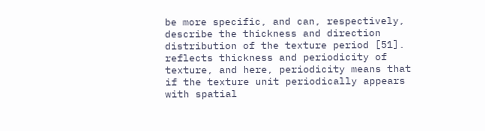be more specific, and can, respectively, describe the thickness and direction distribution of the texture period [51]. reflects thickness and periodicity of texture, and here, periodicity means that if the texture unit periodically appears with spatial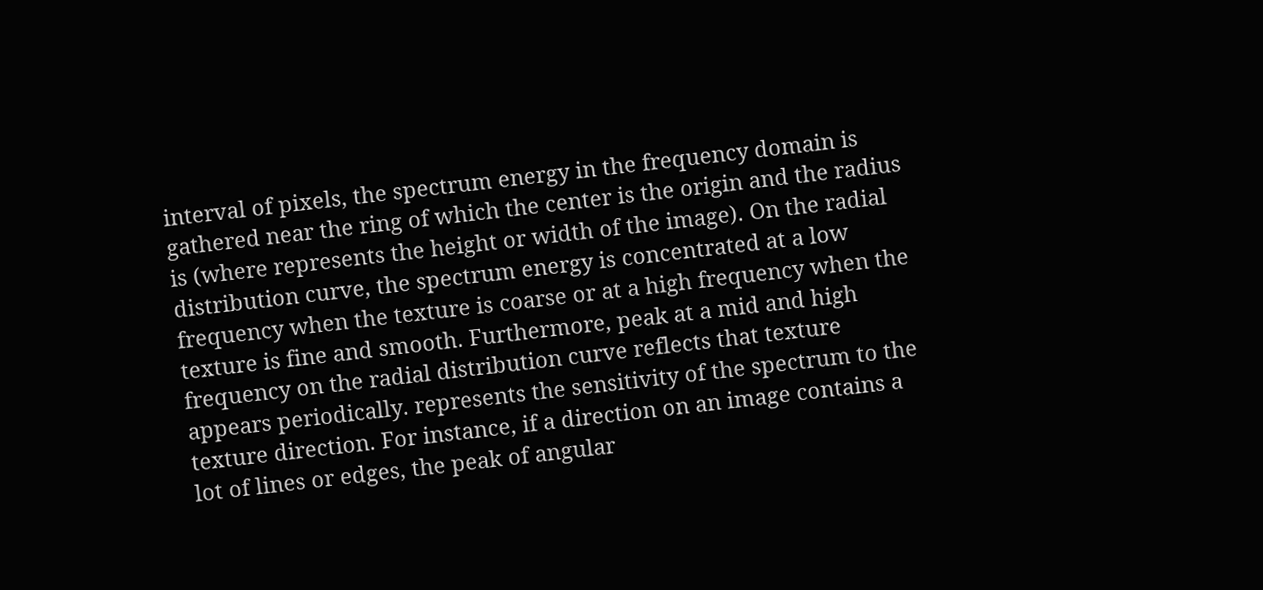interval of pixels, the spectrum energy in the frequency domain is gathered near the ring of which the center is the origin and the radius is (where represents the height or width of the image). On the radial distribution curve, the spectrum energy is concentrated at a low frequency when the texture is coarse or at a high frequency when the texture is fine and smooth. Furthermore, peak at a mid and high frequency on the radial distribution curve reflects that texture appears periodically. represents the sensitivity of the spectrum to the texture direction. For instance, if a direction on an image contains a lot of lines or edges, the peak of angular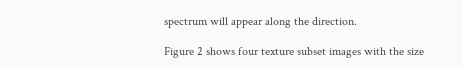spectrum will appear along the direction.

Figure 2 shows four texture subset images with the size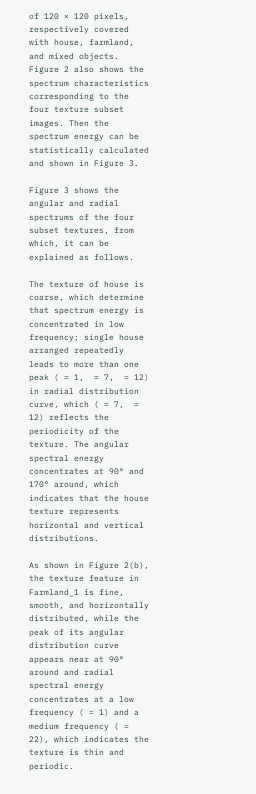of 120 × 120 pixels, respectively covered with house, farmland, and mixed objects. Figure 2 also shows the spectrum characteristics corresponding to the four texture subset images. Then the spectrum energy can be statistically calculated and shown in Figure 3.

Figure 3 shows the angular and radial spectrums of the four subset textures, from which, it can be explained as follows.

The texture of house is coarse, which determine that spectrum energy is concentrated in low frequency; single house arranged repeatedly leads to more than one peak ( = 1,  = 7,  = 12) in radial distribution curve, which ( = 7,  = 12) reflects the periodicity of the texture. The angular spectral energy concentrates at 90° and 170° around, which indicates that the house texture represents horizontal and vertical distributions.

As shown in Figure 2(b), the texture feature in Farmland_1 is fine, smooth, and horizontally distributed, while the peak of its angular distribution curve appears near at 90° around and radial spectral energy concentrates at a low frequency ( = 1) and a medium frequency ( = 22), which indicates the texture is thin and periodic.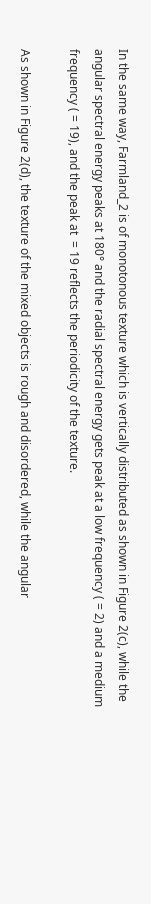In the same way, Farmland_2 is of monotonous texture which is vertically distributed as shown in Figure 2(c), while the angular spectral energy peaks at 180° and the radial spectral energy gets peak at a low frequency ( = 2) and a medium frequency ( = 19), and the peak at  = 19 reflects the periodicity of the texture.

As shown in Figure 2(d), the texture of the mixed objects is rough and disordered, while the angular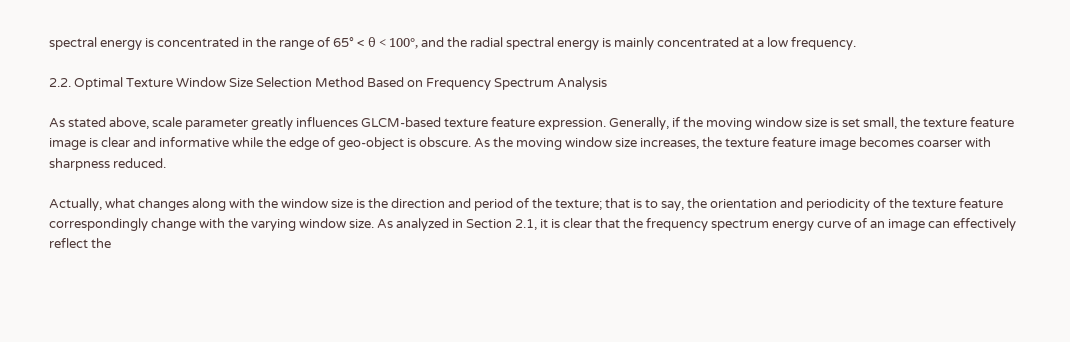spectral energy is concentrated in the range of 65° < θ < 100°, and the radial spectral energy is mainly concentrated at a low frequency.

2.2. Optimal Texture Window Size Selection Method Based on Frequency Spectrum Analysis

As stated above, scale parameter greatly influences GLCM-based texture feature expression. Generally, if the moving window size is set small, the texture feature image is clear and informative while the edge of geo-object is obscure. As the moving window size increases, the texture feature image becomes coarser with sharpness reduced.

Actually, what changes along with the window size is the direction and period of the texture; that is to say, the orientation and periodicity of the texture feature correspondingly change with the varying window size. As analyzed in Section 2.1, it is clear that the frequency spectrum energy curve of an image can effectively reflect the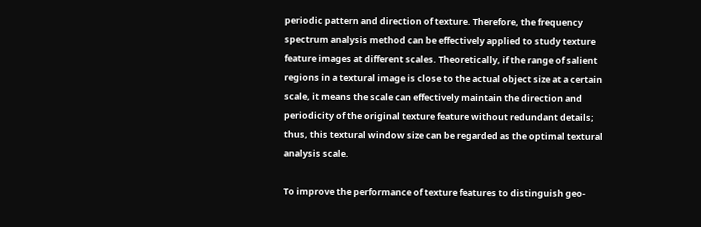periodic pattern and direction of texture. Therefore, the frequency spectrum analysis method can be effectively applied to study texture feature images at different scales. Theoretically, if the range of salient regions in a textural image is close to the actual object size at a certain scale, it means the scale can effectively maintain the direction and periodicity of the original texture feature without redundant details; thus, this textural window size can be regarded as the optimal textural analysis scale.

To improve the performance of texture features to distinguish geo-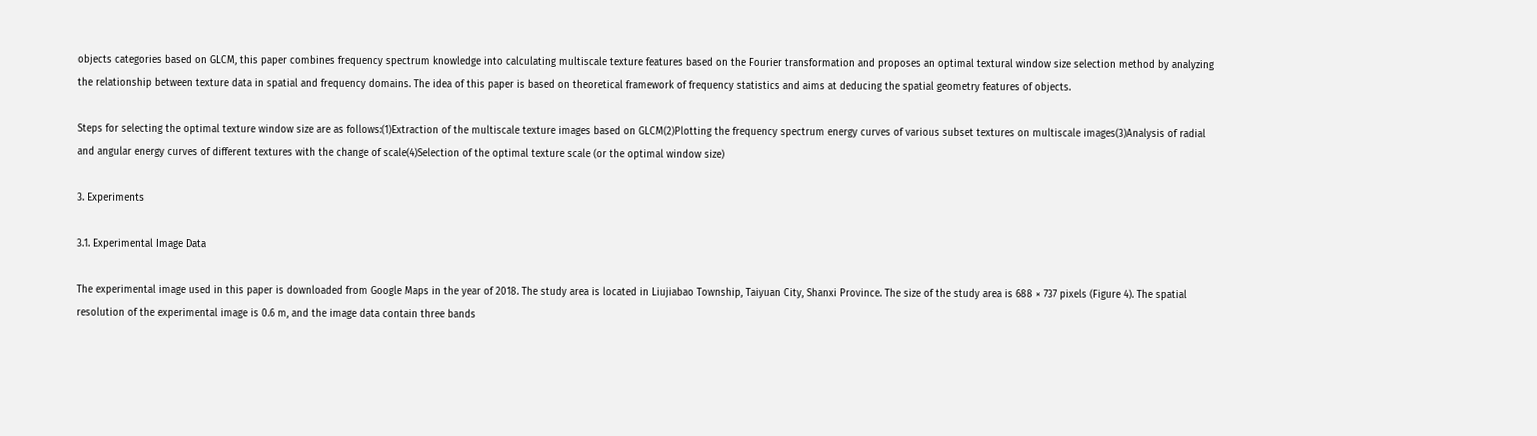objects categories based on GLCM, this paper combines frequency spectrum knowledge into calculating multiscale texture features based on the Fourier transformation and proposes an optimal textural window size selection method by analyzing the relationship between texture data in spatial and frequency domains. The idea of this paper is based on theoretical framework of frequency statistics and aims at deducing the spatial geometry features of objects.

Steps for selecting the optimal texture window size are as follows:(1)Extraction of the multiscale texture images based on GLCM(2)Plotting the frequency spectrum energy curves of various subset textures on multiscale images(3)Analysis of radial and angular energy curves of different textures with the change of scale(4)Selection of the optimal texture scale (or the optimal window size)

3. Experiments

3.1. Experimental Image Data

The experimental image used in this paper is downloaded from Google Maps in the year of 2018. The study area is located in Liujiabao Township, Taiyuan City, Shanxi Province. The size of the study area is 688 × 737 pixels (Figure 4). The spatial resolution of the experimental image is 0.6 m, and the image data contain three bands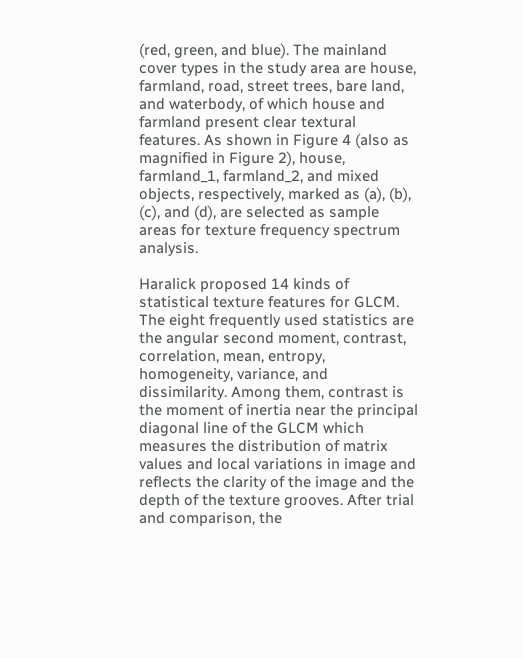(red, green, and blue). The mainland cover types in the study area are house, farmland, road, street trees, bare land, and waterbody, of which house and farmland present clear textural features. As shown in Figure 4 (also as magnified in Figure 2), house, farmland_1, farmland_2, and mixed objects, respectively, marked as (a), (b), (c), and (d), are selected as sample areas for texture frequency spectrum analysis.

Haralick proposed 14 kinds of statistical texture features for GLCM. The eight frequently used statistics are the angular second moment, contrast, correlation, mean, entropy, homogeneity, variance, and dissimilarity. Among them, contrast is the moment of inertia near the principal diagonal line of the GLCM which measures the distribution of matrix values and local variations in image and reflects the clarity of the image and the depth of the texture grooves. After trial and comparison, the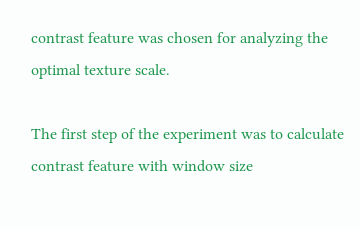contrast feature was chosen for analyzing the optimal texture scale.

The first step of the experiment was to calculate contrast feature with window size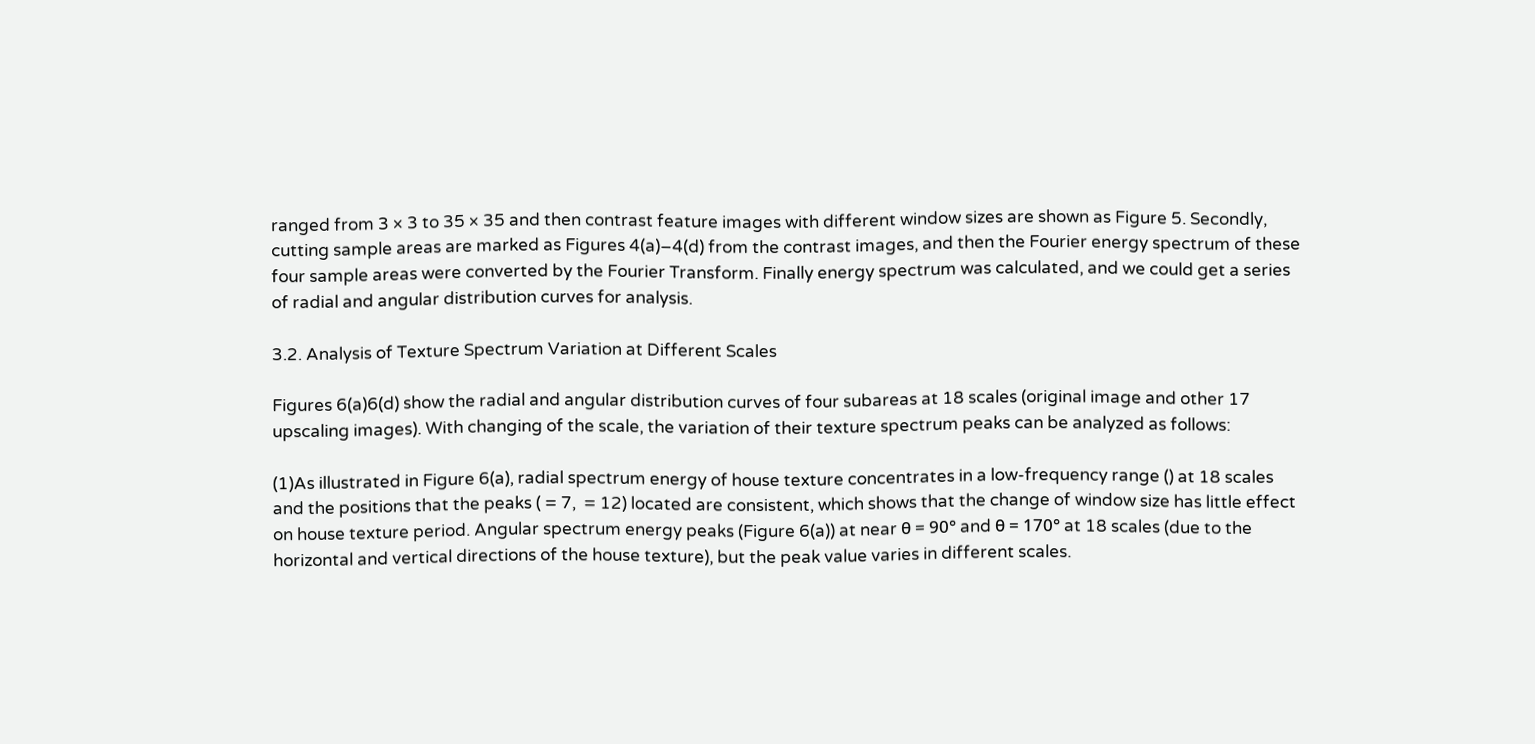ranged from 3 × 3 to 35 × 35 and then contrast feature images with different window sizes are shown as Figure 5. Secondly, cutting sample areas are marked as Figures 4(a)–4(d) from the contrast images, and then the Fourier energy spectrum of these four sample areas were converted by the Fourier Transform. Finally energy spectrum was calculated, and we could get a series of radial and angular distribution curves for analysis.

3.2. Analysis of Texture Spectrum Variation at Different Scales

Figures 6(a)6(d) show the radial and angular distribution curves of four subareas at 18 scales (original image and other 17 upscaling images). With changing of the scale, the variation of their texture spectrum peaks can be analyzed as follows:

(1)As illustrated in Figure 6(a), radial spectrum energy of house texture concentrates in a low-frequency range () at 18 scales and the positions that the peaks ( = 7,  = 12) located are consistent, which shows that the change of window size has little effect on house texture period. Angular spectrum energy peaks (Figure 6(a)) at near θ = 90° and θ = 170° at 18 scales (due to the horizontal and vertical directions of the house texture), but the peak value varies in different scales.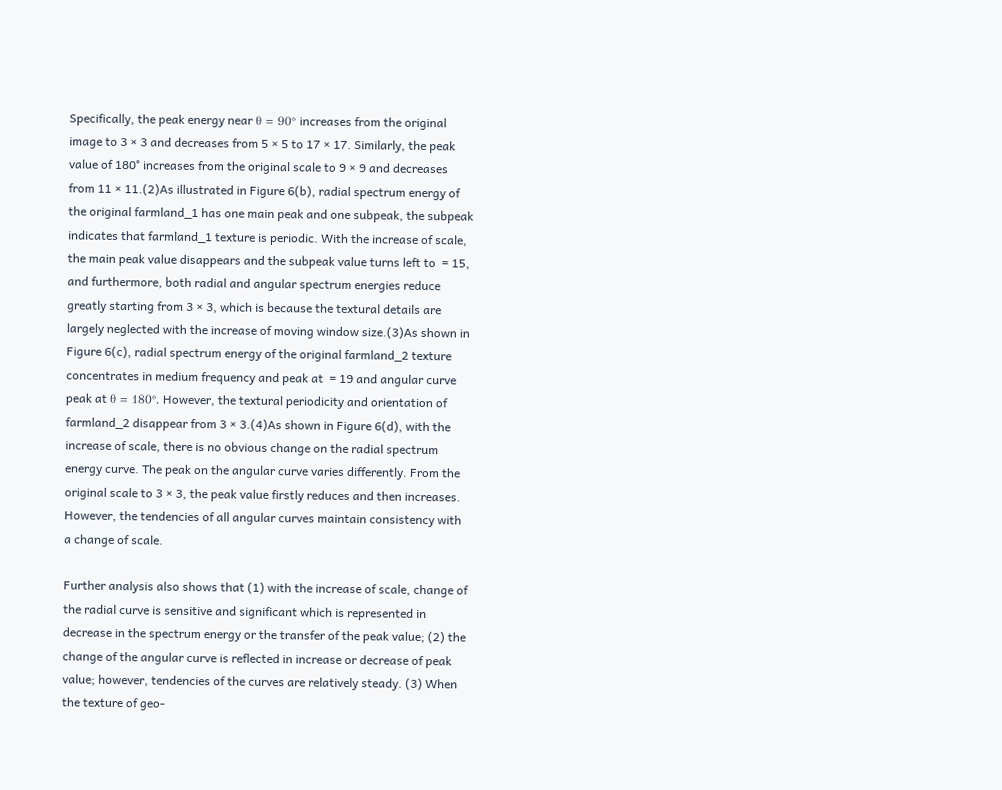Specifically, the peak energy near θ = 90° increases from the original image to 3 × 3 and decreases from 5 × 5 to 17 × 17. Similarly, the peak value of 180° increases from the original scale to 9 × 9 and decreases from 11 × 11.(2)As illustrated in Figure 6(b), radial spectrum energy of the original farmland_1 has one main peak and one subpeak, the subpeak indicates that farmland_1 texture is periodic. With the increase of scale, the main peak value disappears and the subpeak value turns left to  = 15, and furthermore, both radial and angular spectrum energies reduce greatly starting from 3 × 3, which is because the textural details are largely neglected with the increase of moving window size.(3)As shown in Figure 6(c), radial spectrum energy of the original farmland_2 texture concentrates in medium frequency and peak at  = 19 and angular curve peak at θ = 180°. However, the textural periodicity and orientation of farmland_2 disappear from 3 × 3.(4)As shown in Figure 6(d), with the increase of scale, there is no obvious change on the radial spectrum energy curve. The peak on the angular curve varies differently. From the original scale to 3 × 3, the peak value firstly reduces and then increases. However, the tendencies of all angular curves maintain consistency with a change of scale.

Further analysis also shows that (1) with the increase of scale, change of the radial curve is sensitive and significant which is represented in decrease in the spectrum energy or the transfer of the peak value; (2) the change of the angular curve is reflected in increase or decrease of peak value; however, tendencies of the curves are relatively steady. (3) When the texture of geo-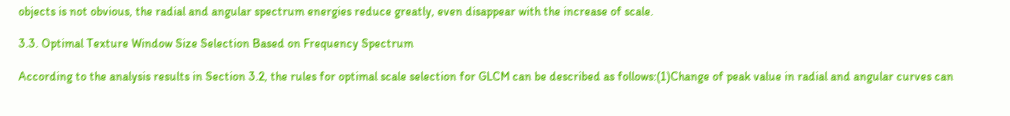objects is not obvious, the radial and angular spectrum energies reduce greatly, even disappear with the increase of scale.

3.3. Optimal Texture Window Size Selection Based on Frequency Spectrum

According to the analysis results in Section 3.2, the rules for optimal scale selection for GLCM can be described as follows:(1)Change of peak value in radial and angular curves can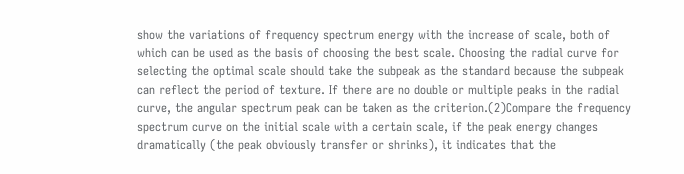show the variations of frequency spectrum energy with the increase of scale, both of which can be used as the basis of choosing the best scale. Choosing the radial curve for selecting the optimal scale should take the subpeak as the standard because the subpeak can reflect the period of texture. If there are no double or multiple peaks in the radial curve, the angular spectrum peak can be taken as the criterion.(2)Compare the frequency spectrum curve on the initial scale with a certain scale, if the peak energy changes dramatically (the peak obviously transfer or shrinks), it indicates that the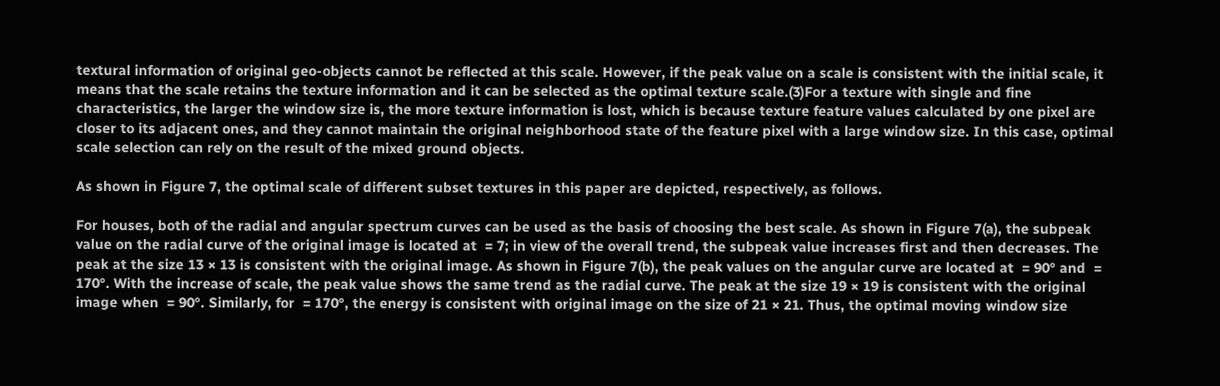textural information of original geo-objects cannot be reflected at this scale. However, if the peak value on a scale is consistent with the initial scale, it means that the scale retains the texture information and it can be selected as the optimal texture scale.(3)For a texture with single and fine characteristics, the larger the window size is, the more texture information is lost, which is because texture feature values calculated by one pixel are closer to its adjacent ones, and they cannot maintain the original neighborhood state of the feature pixel with a large window size. In this case, optimal scale selection can rely on the result of the mixed ground objects.

As shown in Figure 7, the optimal scale of different subset textures in this paper are depicted, respectively, as follows.

For houses, both of the radial and angular spectrum curves can be used as the basis of choosing the best scale. As shown in Figure 7(a), the subpeak value on the radial curve of the original image is located at  = 7; in view of the overall trend, the subpeak value increases first and then decreases. The peak at the size 13 × 13 is consistent with the original image. As shown in Figure 7(b), the peak values on the angular curve are located at  = 90° and  = 170°. With the increase of scale, the peak value shows the same trend as the radial curve. The peak at the size 19 × 19 is consistent with the original image when  = 90°. Similarly, for  = 170°, the energy is consistent with original image on the size of 21 × 21. Thus, the optimal moving window size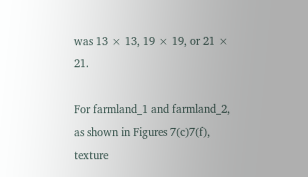was 13 × 13, 19 × 19, or 21 × 21.

For farmland_1 and farmland_2, as shown in Figures 7(c)7(f), texture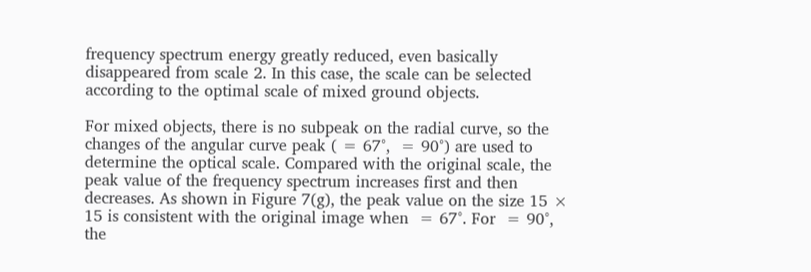frequency spectrum energy greatly reduced, even basically disappeared from scale 2. In this case, the scale can be selected according to the optimal scale of mixed ground objects.

For mixed objects, there is no subpeak on the radial curve, so the changes of the angular curve peak ( = 67°,  = 90°) are used to determine the optical scale. Compared with the original scale, the peak value of the frequency spectrum increases first and then decreases. As shown in Figure 7(g), the peak value on the size 15 × 15 is consistent with the original image when  = 67°. For  = 90°, the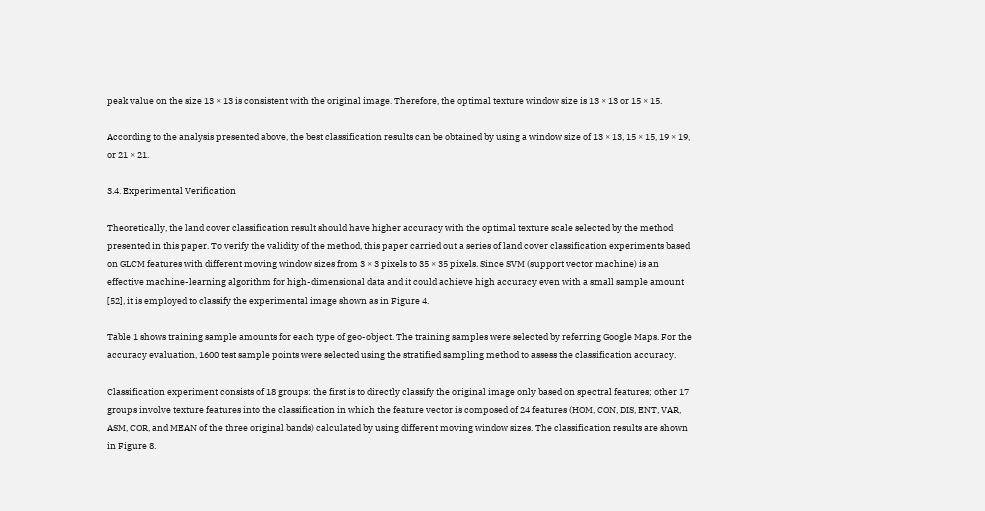peak value on the size 13 × 13 is consistent with the original image. Therefore, the optimal texture window size is 13 × 13 or 15 × 15.

According to the analysis presented above, the best classification results can be obtained by using a window size of 13 × 13, 15 × 15, 19 × 19, or 21 × 21.

3.4. Experimental Verification

Theoretically, the land cover classification result should have higher accuracy with the optimal texture scale selected by the method presented in this paper. To verify the validity of the method, this paper carried out a series of land cover classification experiments based on GLCM features with different moving window sizes from 3 × 3 pixels to 35 × 35 pixels. Since SVM (support vector machine) is an effective machine-learning algorithm for high-dimensional data and it could achieve high accuracy even with a small sample amount [52], it is employed to classify the experimental image shown as in Figure 4.

Table 1 shows training sample amounts for each type of geo-object. The training samples were selected by referring Google Maps. For the accuracy evaluation, 1600 test sample points were selected using the stratified sampling method to assess the classification accuracy.

Classification experiment consists of 18 groups: the first is to directly classify the original image only based on spectral features; other 17 groups involve texture features into the classification in which the feature vector is composed of 24 features (HOM, CON, DIS, ENT, VAR, ASM, COR, and MEAN of the three original bands) calculated by using different moving window sizes. The classification results are shown in Figure 8.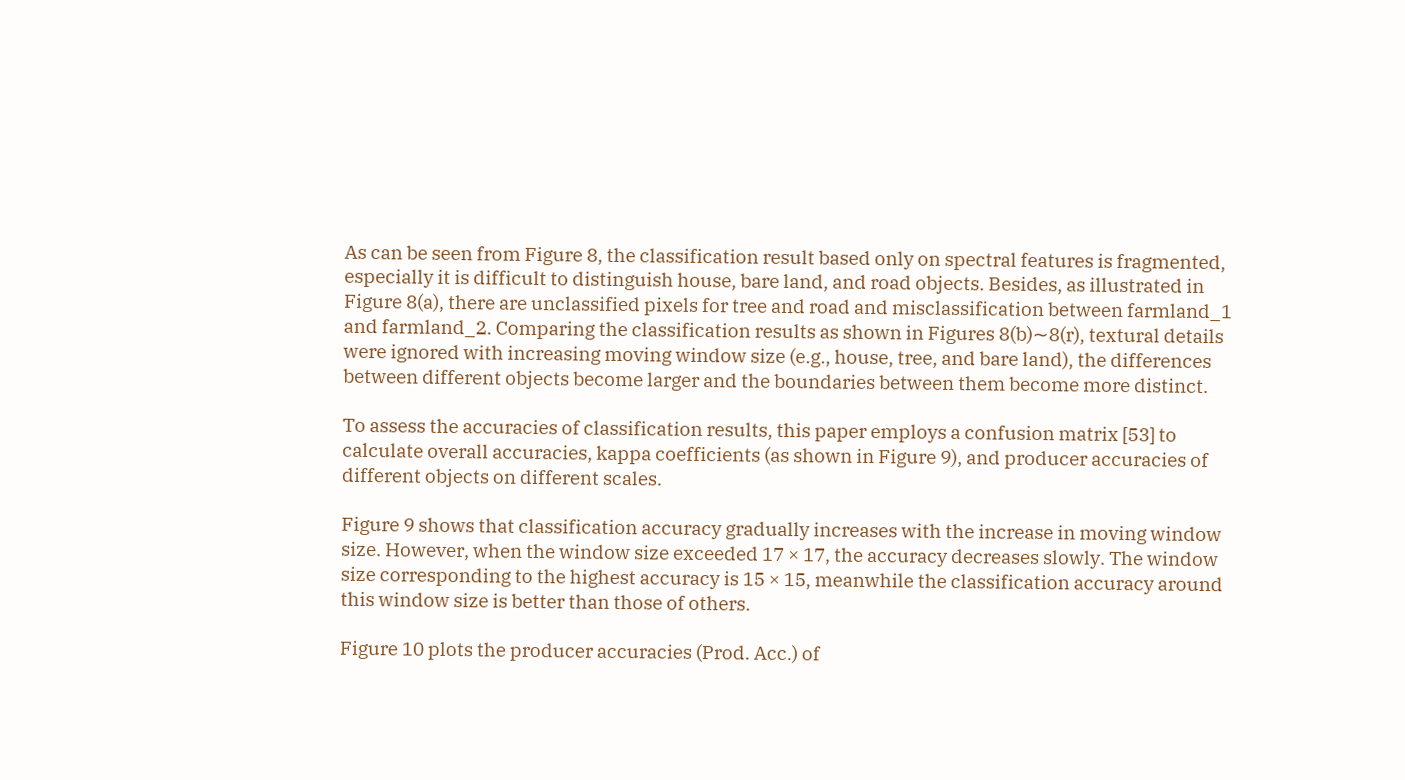As can be seen from Figure 8, the classification result based only on spectral features is fragmented, especially it is difficult to distinguish house, bare land, and road objects. Besides, as illustrated in Figure 8(a), there are unclassified pixels for tree and road and misclassification between farmland_1 and farmland_2. Comparing the classification results as shown in Figures 8(b)∼8(r), textural details were ignored with increasing moving window size (e.g., house, tree, and bare land), the differences between different objects become larger and the boundaries between them become more distinct.

To assess the accuracies of classification results, this paper employs a confusion matrix [53] to calculate overall accuracies, kappa coefficients (as shown in Figure 9), and producer accuracies of different objects on different scales.

Figure 9 shows that classification accuracy gradually increases with the increase in moving window size. However, when the window size exceeded 17 × 17, the accuracy decreases slowly. The window size corresponding to the highest accuracy is 15 × 15, meanwhile the classification accuracy around this window size is better than those of others.

Figure 10 plots the producer accuracies (Prod. Acc.) of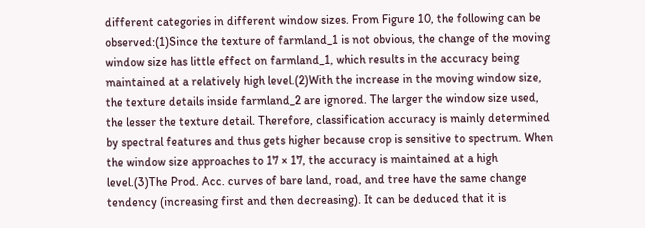different categories in different window sizes. From Figure 10, the following can be observed:(1)Since the texture of farmland_1 is not obvious, the change of the moving window size has little effect on farmland_1, which results in the accuracy being maintained at a relatively high level.(2)With the increase in the moving window size, the texture details inside farmland_2 are ignored. The larger the window size used, the lesser the texture detail. Therefore, classification accuracy is mainly determined by spectral features and thus gets higher because crop is sensitive to spectrum. When the window size approaches to 17 × 17, the accuracy is maintained at a high level.(3)The Prod. Acc. curves of bare land, road, and tree have the same change tendency (increasing first and then decreasing). It can be deduced that it is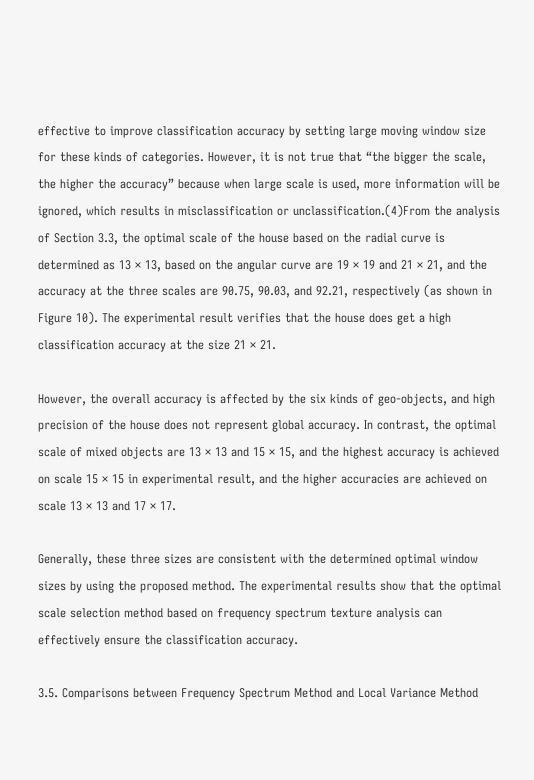effective to improve classification accuracy by setting large moving window size for these kinds of categories. However, it is not true that “the bigger the scale, the higher the accuracy” because when large scale is used, more information will be ignored, which results in misclassification or unclassification.(4)From the analysis of Section 3.3, the optimal scale of the house based on the radial curve is determined as 13 × 13, based on the angular curve are 19 × 19 and 21 × 21, and the accuracy at the three scales are 90.75, 90.03, and 92.21, respectively (as shown in Figure 10). The experimental result verifies that the house does get a high classification accuracy at the size 21 × 21.

However, the overall accuracy is affected by the six kinds of geo-objects, and high precision of the house does not represent global accuracy. In contrast, the optimal scale of mixed objects are 13 × 13 and 15 × 15, and the highest accuracy is achieved on scale 15 × 15 in experimental result, and the higher accuracies are achieved on scale 13 × 13 and 17 × 17.

Generally, these three sizes are consistent with the determined optimal window sizes by using the proposed method. The experimental results show that the optimal scale selection method based on frequency spectrum texture analysis can effectively ensure the classification accuracy.

3.5. Comparisons between Frequency Spectrum Method and Local Variance Method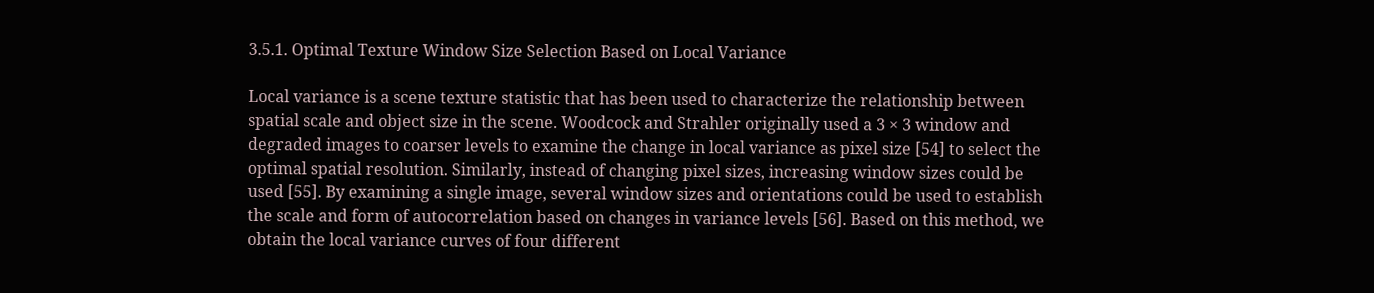3.5.1. Optimal Texture Window Size Selection Based on Local Variance

Local variance is a scene texture statistic that has been used to characterize the relationship between spatial scale and object size in the scene. Woodcock and Strahler originally used a 3 × 3 window and degraded images to coarser levels to examine the change in local variance as pixel size [54] to select the optimal spatial resolution. Similarly, instead of changing pixel sizes, increasing window sizes could be used [55]. By examining a single image, several window sizes and orientations could be used to establish the scale and form of autocorrelation based on changes in variance levels [56]. Based on this method, we obtain the local variance curves of four different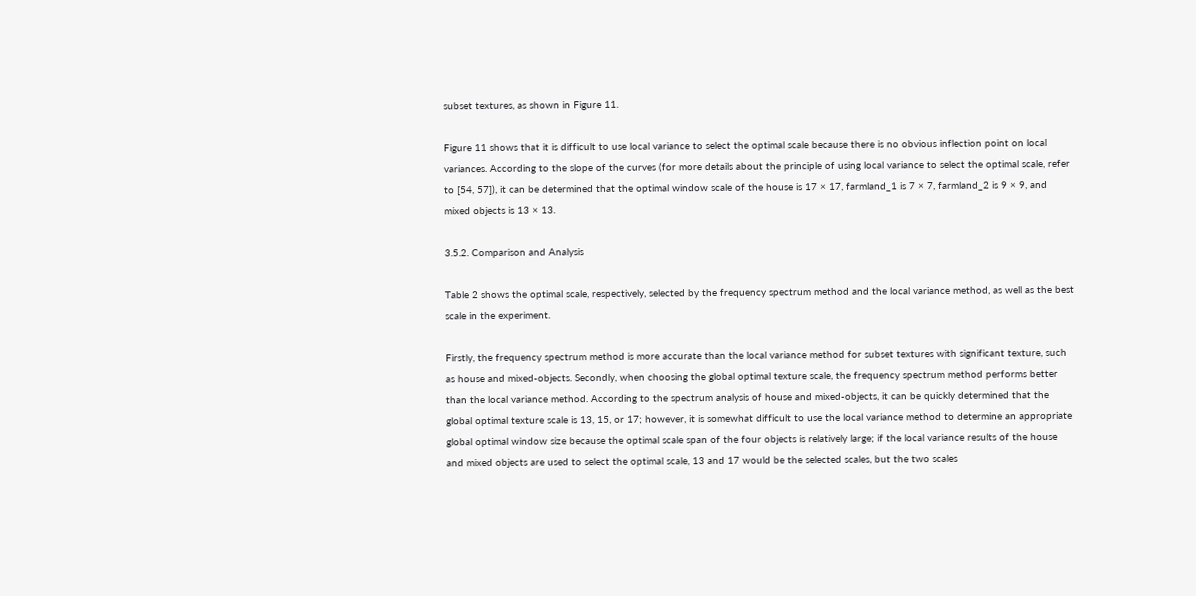subset textures, as shown in Figure 11.

Figure 11 shows that it is difficult to use local variance to select the optimal scale because there is no obvious inflection point on local variances. According to the slope of the curves (for more details about the principle of using local variance to select the optimal scale, refer to [54, 57]), it can be determined that the optimal window scale of the house is 17 × 17, farmland_1 is 7 × 7, farmland_2 is 9 × 9, and mixed objects is 13 × 13.

3.5.2. Comparison and Analysis

Table 2 shows the optimal scale, respectively, selected by the frequency spectrum method and the local variance method, as well as the best scale in the experiment.

Firstly, the frequency spectrum method is more accurate than the local variance method for subset textures with significant texture, such as house and mixed-objects. Secondly, when choosing the global optimal texture scale, the frequency spectrum method performs better than the local variance method. According to the spectrum analysis of house and mixed-objects, it can be quickly determined that the global optimal texture scale is 13, 15, or 17; however, it is somewhat difficult to use the local variance method to determine an appropriate global optimal window size because the optimal scale span of the four objects is relatively large; if the local variance results of the house and mixed objects are used to select the optimal scale, 13 and 17 would be the selected scales, but the two scales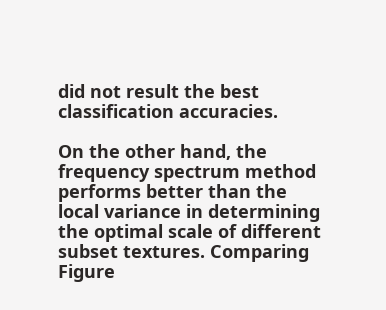did not result the best classification accuracies.

On the other hand, the frequency spectrum method performs better than the local variance in determining the optimal scale of different subset textures. Comparing Figure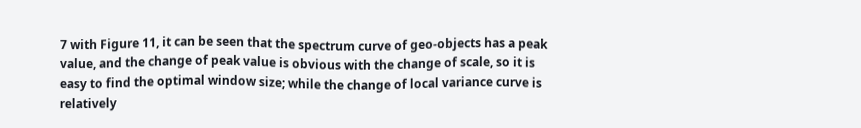7 with Figure 11, it can be seen that the spectrum curve of geo-objects has a peak value, and the change of peak value is obvious with the change of scale, so it is easy to find the optimal window size; while the change of local variance curve is relatively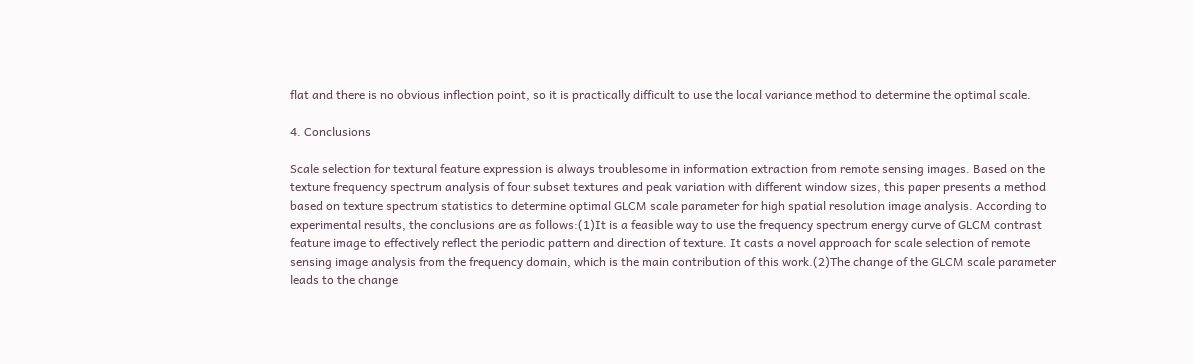flat and there is no obvious inflection point, so it is practically difficult to use the local variance method to determine the optimal scale.

4. Conclusions

Scale selection for textural feature expression is always troublesome in information extraction from remote sensing images. Based on the texture frequency spectrum analysis of four subset textures and peak variation with different window sizes, this paper presents a method based on texture spectrum statistics to determine optimal GLCM scale parameter for high spatial resolution image analysis. According to experimental results, the conclusions are as follows:(1)It is a feasible way to use the frequency spectrum energy curve of GLCM contrast feature image to effectively reflect the periodic pattern and direction of texture. It casts a novel approach for scale selection of remote sensing image analysis from the frequency domain, which is the main contribution of this work.(2)The change of the GLCM scale parameter leads to the change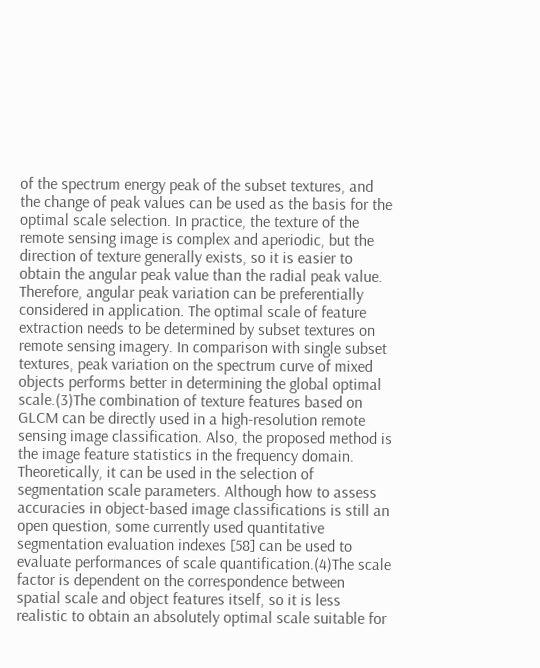of the spectrum energy peak of the subset textures, and the change of peak values can be used as the basis for the optimal scale selection. In practice, the texture of the remote sensing image is complex and aperiodic, but the direction of texture generally exists, so it is easier to obtain the angular peak value than the radial peak value. Therefore, angular peak variation can be preferentially considered in application. The optimal scale of feature extraction needs to be determined by subset textures on remote sensing imagery. In comparison with single subset textures, peak variation on the spectrum curve of mixed objects performs better in determining the global optimal scale.(3)The combination of texture features based on GLCM can be directly used in a high-resolution remote sensing image classification. Also, the proposed method is the image feature statistics in the frequency domain. Theoretically, it can be used in the selection of segmentation scale parameters. Although how to assess accuracies in object-based image classifications is still an open question, some currently used quantitative segmentation evaluation indexes [58] can be used to evaluate performances of scale quantification.(4)The scale factor is dependent on the correspondence between spatial scale and object features itself, so it is less realistic to obtain an absolutely optimal scale suitable for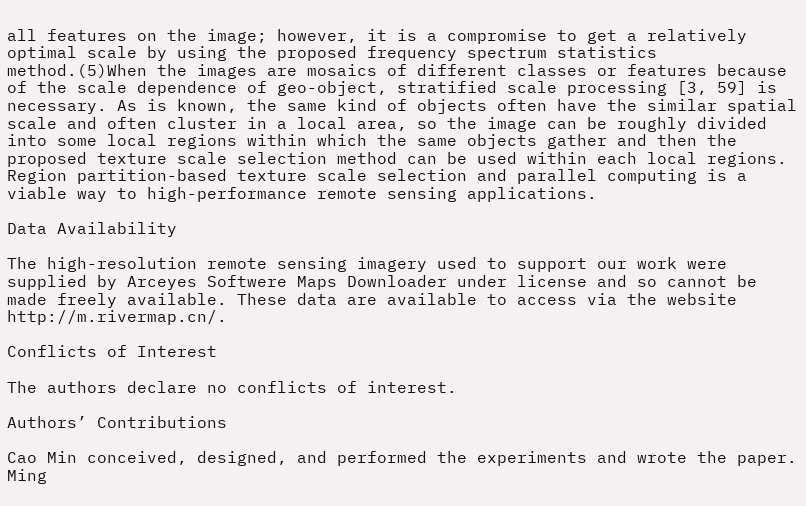all features on the image; however, it is a compromise to get a relatively optimal scale by using the proposed frequency spectrum statistics method.(5)When the images are mosaics of different classes or features because of the scale dependence of geo-object, stratified scale processing [3, 59] is necessary. As is known, the same kind of objects often have the similar spatial scale and often cluster in a local area, so the image can be roughly divided into some local regions within which the same objects gather and then the proposed texture scale selection method can be used within each local regions. Region partition-based texture scale selection and parallel computing is a viable way to high-performance remote sensing applications.

Data Availability

The high-resolution remote sensing imagery used to support our work were supplied by Arceyes Softwere Maps Downloader under license and so cannot be made freely available. These data are available to access via the website http://m.rivermap.cn/.

Conflicts of Interest

The authors declare no conflicts of interest.

Authors’ Contributions

Cao Min conceived, designed, and performed the experiments and wrote the paper. Ming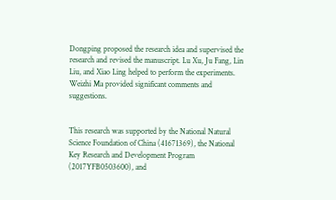Dongping proposed the research idea and supervised the research and revised the manuscript. Lu Xu, Ju Fang, Lin Liu, and Xiao Ling helped to perform the experiments. Weizhi Ma provided significant comments and suggestions.


This research was supported by the National Natural Science Foundation of China (41671369), the National Key Research and Development Program (2017YFB0503600), and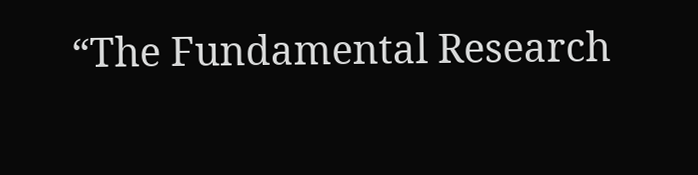“The Fundamental Research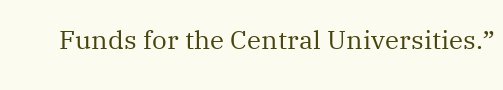Funds for the Central Universities.”